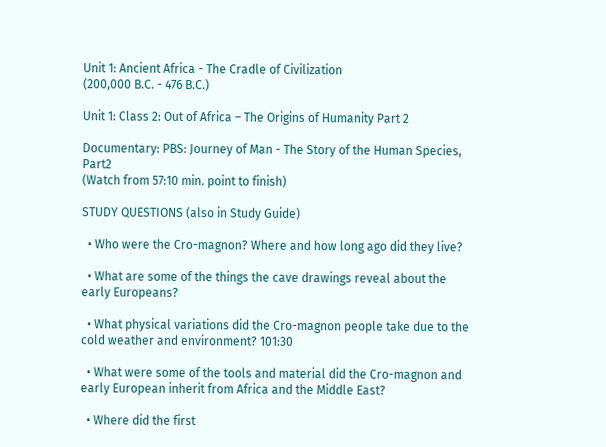Unit 1: Ancient Africa - The Cradle of Civilization
(200,000 B.C. - 476 B.C.)

Unit 1: Class 2: Out of Africa – The Origins of Humanity Part 2

Documentary: PBS: Journey of Man - The Story of the Human Species, Part2
(Watch from 57:10 min. point to finish)

STUDY QUESTIONS (also in Study Guide)

  • Who were the Cro-magnon? Where and how long ago did they live?

  • What are some of the things the cave drawings reveal about the early Europeans?

  • What physical variations did the Cro-magnon people take due to the cold weather and environment? 101:30

  • What were some of the tools and material did the Cro-magnon and early European inherit from Africa and the Middle East?

  • Where did the first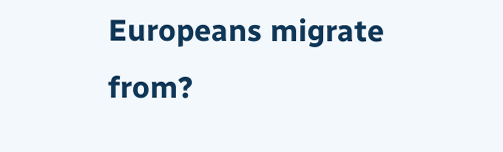Europeans migrate from?